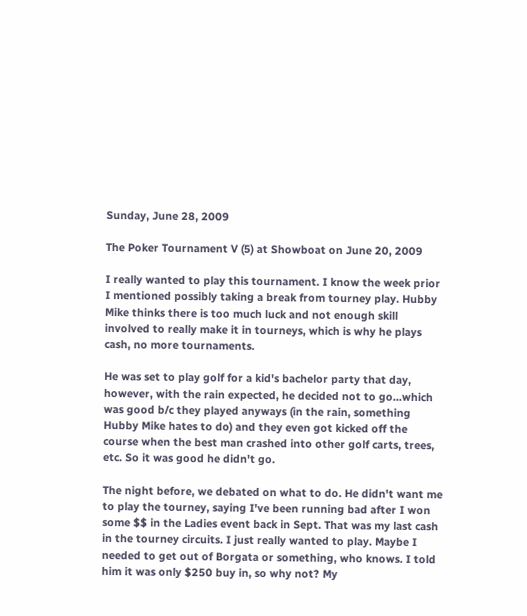Sunday, June 28, 2009

The Poker Tournament V (5) at Showboat on June 20, 2009

I really wanted to play this tournament. I know the week prior I mentioned possibly taking a break from tourney play. Hubby Mike thinks there is too much luck and not enough skill involved to really make it in tourneys, which is why he plays cash, no more tournaments.

He was set to play golf for a kid's bachelor party that day, however, with the rain expected, he decided not to go...which was good b/c they played anyways (in the rain, something Hubby Mike hates to do) and they even got kicked off the course when the best man crashed into other golf carts, trees, etc. So it was good he didn't go.

The night before, we debated on what to do. He didn't want me to play the tourney, saying I've been running bad after I won some $$ in the Ladies event back in Sept. That was my last cash in the tourney circuits. I just really wanted to play. Maybe I needed to get out of Borgata or something, who knows. I told him it was only $250 buy in, so why not? My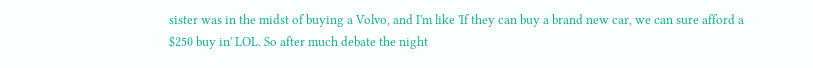sister was in the midst of buying a Volvo, and I'm like 'If they can buy a brand new car, we can sure afford a $250 buy in' LOL. So after much debate the night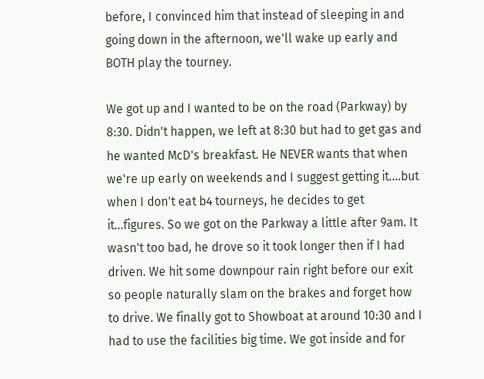before, I convinced him that instead of sleeping in and going down in the afternoon, we'll wake up early and BOTH play the tourney.

We got up and I wanted to be on the road (Parkway) by 8:30. Didn't happen, we left at 8:30 but had to get gas and he wanted McD's breakfast. He NEVER wants that when we're up early on weekends and I suggest getting it....but when I don't eat b4 tourneys, he decides to get it...figures. So we got on the Parkway a little after 9am. It wasn't too bad, he drove so it took longer then if I had driven. We hit some downpour rain right before our exit so people naturally slam on the brakes and forget how to drive. We finally got to Showboat at around 10:30 and I had to use the facilities big time. We got inside and for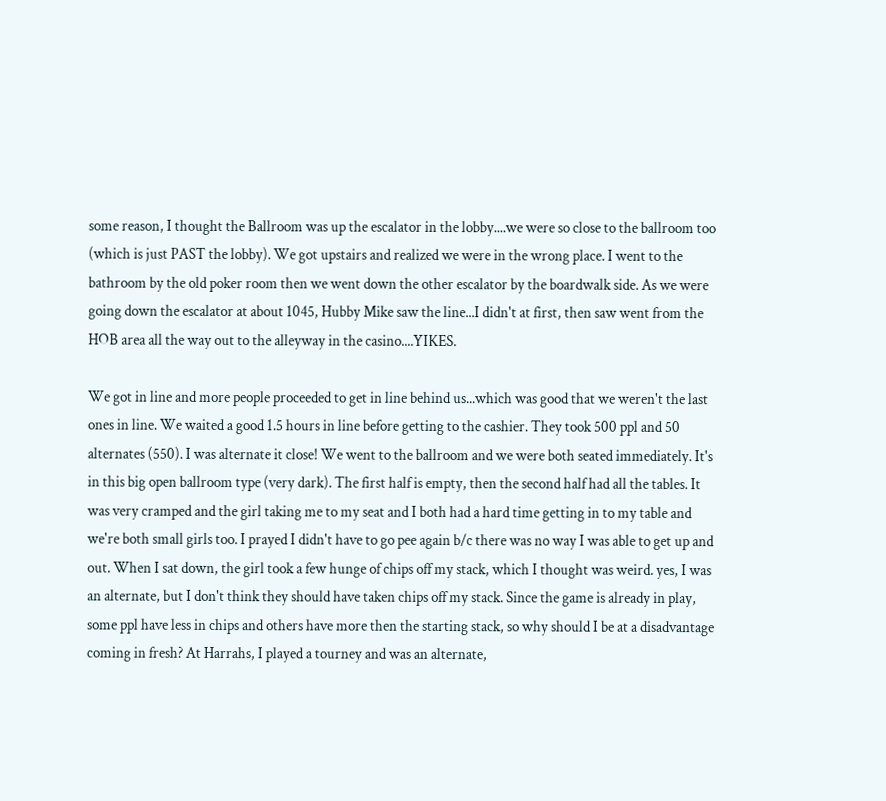some reason, I thought the Ballroom was up the escalator in the lobby....we were so close to the ballroom too (which is just PAST the lobby). We got upstairs and realized we were in the wrong place. I went to the bathroom by the old poker room then we went down the other escalator by the boardwalk side. As we were going down the escalator at about 1045, Hubby Mike saw the line...I didn't at first, then saw went from the HOB area all the way out to the alleyway in the casino....YIKES.

We got in line and more people proceeded to get in line behind us...which was good that we weren't the last ones in line. We waited a good 1.5 hours in line before getting to the cashier. They took 500 ppl and 50 alternates (550). I was alternate it close! We went to the ballroom and we were both seated immediately. It's in this big open ballroom type (very dark). The first half is empty, then the second half had all the tables. It was very cramped and the girl taking me to my seat and I both had a hard time getting in to my table and we're both small girls too. I prayed I didn't have to go pee again b/c there was no way I was able to get up and out. When I sat down, the girl took a few hunge of chips off my stack, which I thought was weird. yes, I was an alternate, but I don't think they should have taken chips off my stack. Since the game is already in play, some ppl have less in chips and others have more then the starting stack, so why should I be at a disadvantage coming in fresh? At Harrahs, I played a tourney and was an alternate,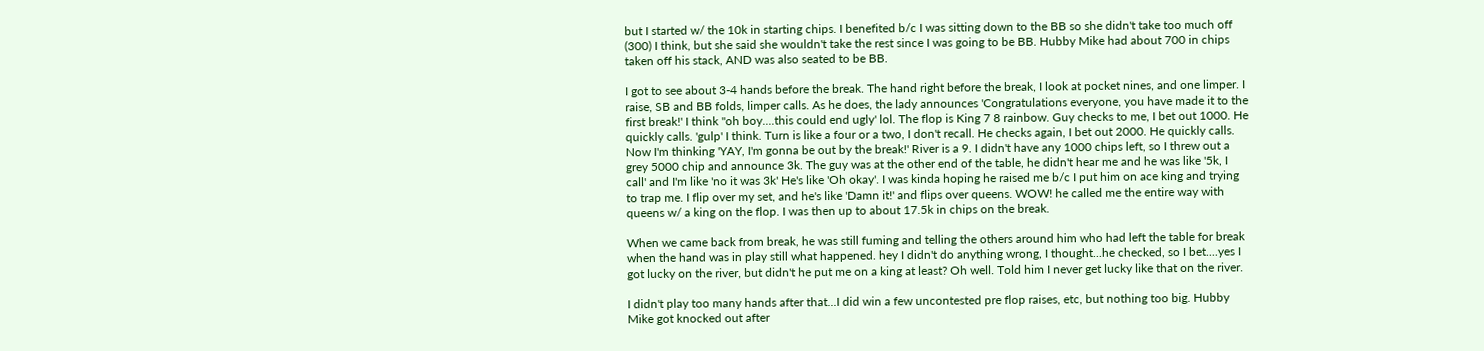but I started w/ the 10k in starting chips. I benefited b/c I was sitting down to the BB so she didn't take too much off (300) I think, but she said she wouldn't take the rest since I was going to be BB. Hubby Mike had about 700 in chips taken off his stack, AND was also seated to be BB.

I got to see about 3-4 hands before the break. The hand right before the break, I look at pocket nines, and one limper. I raise, SB and BB folds, limper calls. As he does, the lady announces 'Congratulations everyone, you have made it to the first break!' I think "oh boy....this could end ugly' lol. The flop is King 7 8 rainbow. Guy checks to me, I bet out 1000. He quickly calls. 'gulp' I think. Turn is like a four or a two, I don't recall. He checks again, I bet out 2000. He quickly calls. Now I'm thinking 'YAY, I'm gonna be out by the break!' River is a 9. I didn't have any 1000 chips left, so I threw out a grey 5000 chip and announce 3k. The guy was at the other end of the table, he didn't hear me and he was like '5k, I call' and I'm like 'no it was 3k' He's like 'Oh okay'. I was kinda hoping he raised me b/c I put him on ace king and trying to trap me. I flip over my set, and he's like 'Damn it!' and flips over queens. WOW! he called me the entire way with queens w/ a king on the flop. I was then up to about 17.5k in chips on the break.

When we came back from break, he was still fuming and telling the others around him who had left the table for break when the hand was in play still what happened. hey I didn't do anything wrong, I thought...he checked, so I bet....yes I got lucky on the river, but didn't he put me on a king at least? Oh well. Told him I never get lucky like that on the river.

I didn't play too many hands after that...I did win a few uncontested pre flop raises, etc, but nothing too big. Hubby Mike got knocked out after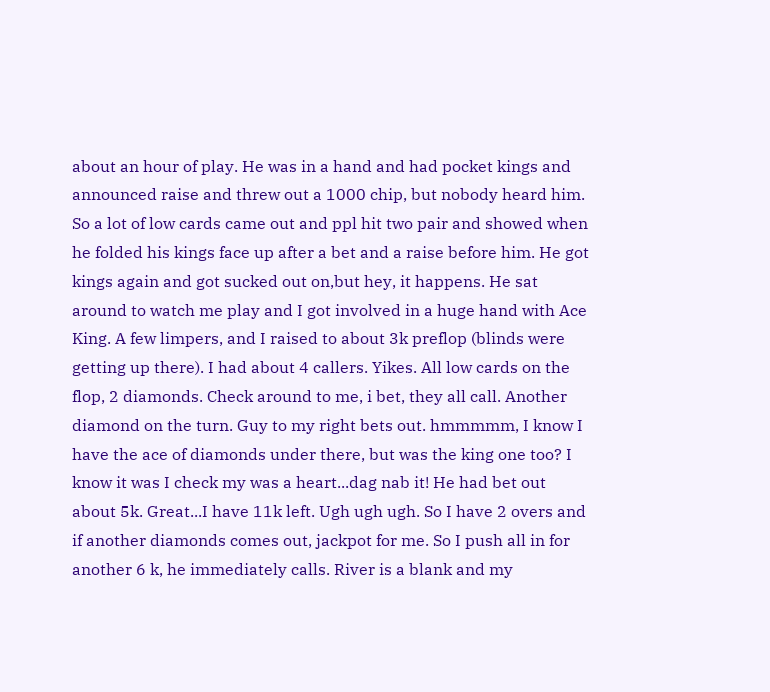about an hour of play. He was in a hand and had pocket kings and announced raise and threw out a 1000 chip, but nobody heard him. So a lot of low cards came out and ppl hit two pair and showed when he folded his kings face up after a bet and a raise before him. He got kings again and got sucked out on,but hey, it happens. He sat around to watch me play and I got involved in a huge hand with Ace King. A few limpers, and I raised to about 3k preflop (blinds were getting up there). I had about 4 callers. Yikes. All low cards on the flop, 2 diamonds. Check around to me, i bet, they all call. Another diamond on the turn. Guy to my right bets out. hmmmmm, I know I have the ace of diamonds under there, but was the king one too? I know it was I check my was a heart...dag nab it! He had bet out about 5k. Great...I have 11k left. Ugh ugh ugh. So I have 2 overs and if another diamonds comes out, jackpot for me. So I push all in for another 6 k, he immediately calls. River is a blank and my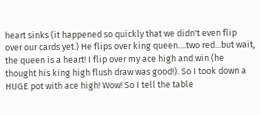heart sinks (it happened so quickly that we didn't even flip over our cards yet.) He flips over king queen....two red...but wait, the queen is a heart! I flip over my ace high and win (he thought his king high flush draw was good!). So I took down a HUGE pot with ace high! Wow! So I tell the table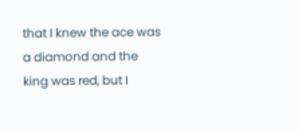that I knew the ace was a diamond and the king was red, but I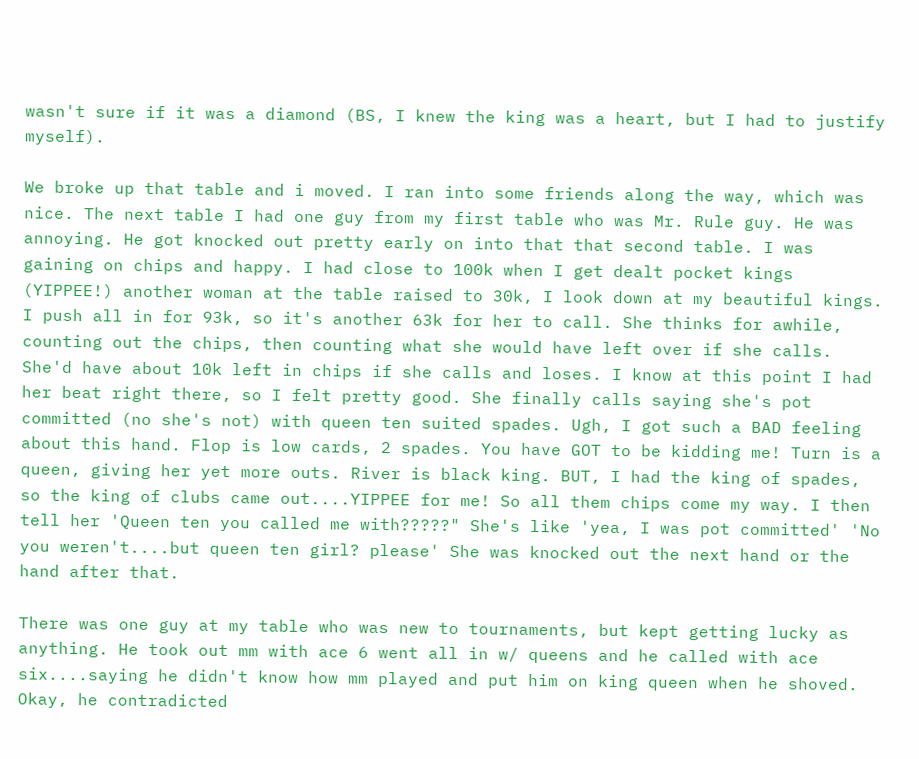wasn't sure if it was a diamond (BS, I knew the king was a heart, but I had to justify myself).

We broke up that table and i moved. I ran into some friends along the way, which was nice. The next table I had one guy from my first table who was Mr. Rule guy. He was annoying. He got knocked out pretty early on into that that second table. I was gaining on chips and happy. I had close to 100k when I get dealt pocket kings (YIPPEE!) another woman at the table raised to 30k, I look down at my beautiful kings. I push all in for 93k, so it's another 63k for her to call. She thinks for awhile, counting out the chips, then counting what she would have left over if she calls. She'd have about 10k left in chips if she calls and loses. I know at this point I had her beat right there, so I felt pretty good. She finally calls saying she's pot committed (no she's not) with queen ten suited spades. Ugh, I got such a BAD feeling about this hand. Flop is low cards, 2 spades. You have GOT to be kidding me! Turn is a queen, giving her yet more outs. River is black king. BUT, I had the king of spades, so the king of clubs came out....YIPPEE for me! So all them chips come my way. I then tell her 'Queen ten you called me with?????" She's like 'yea, I was pot committed' 'No you weren't....but queen ten girl? please' She was knocked out the next hand or the hand after that.

There was one guy at my table who was new to tournaments, but kept getting lucky as anything. He took out mm with ace 6 went all in w/ queens and he called with ace six....saying he didn't know how mm played and put him on king queen when he shoved. Okay, he contradicted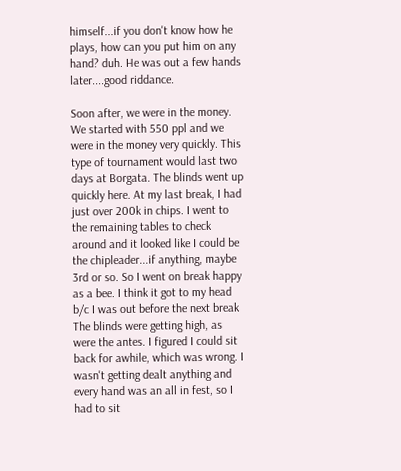himself...if you don't know how he plays, how can you put him on any hand? duh. He was out a few hands later....good riddance.

Soon after, we were in the money. We started with 550 ppl and we were in the money very quickly. This type of tournament would last two days at Borgata. The blinds went up quickly here. At my last break, I had just over 200k in chips. I went to the remaining tables to check around and it looked like I could be the chipleader...if anything, maybe 3rd or so. So I went on break happy as a bee. I think it got to my head b/c I was out before the next break The blinds were getting high, as were the antes. I figured I could sit back for awhile, which was wrong. I wasn't getting dealt anything and every hand was an all in fest, so I had to sit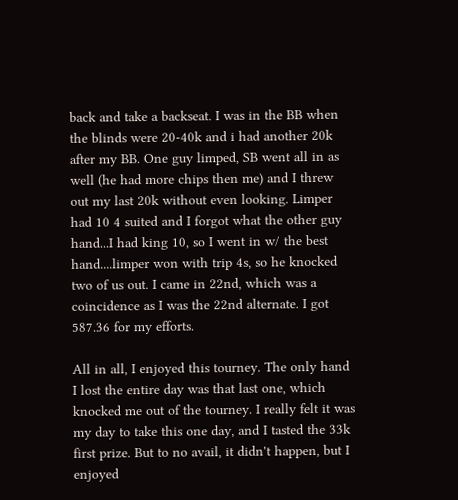back and take a backseat. I was in the BB when the blinds were 20-40k and i had another 20k after my BB. One guy limped, SB went all in as well (he had more chips then me) and I threw out my last 20k without even looking. Limper had 10 4 suited and I forgot what the other guy hand...I had king 10, so I went in w/ the best hand....limper won with trip 4s, so he knocked two of us out. I came in 22nd, which was a coincidence as I was the 22nd alternate. I got 587.36 for my efforts.

All in all, I enjoyed this tourney. The only hand I lost the entire day was that last one, which knocked me out of the tourney. I really felt it was my day to take this one day, and I tasted the 33k first prize. But to no avail, it didn't happen, but I enjoyed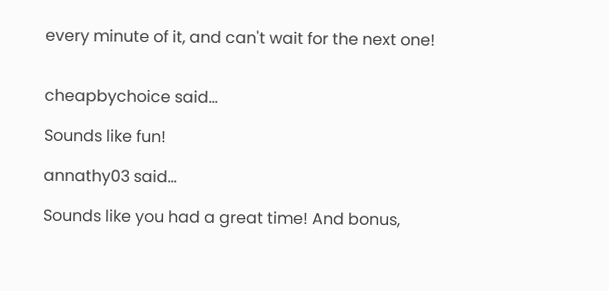every minute of it, and can't wait for the next one!


cheapbychoice said...

Sounds like fun!

annathy03 said...

Sounds like you had a great time! And bonus,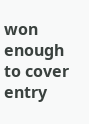won enough to cover entry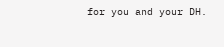for you and your DH.